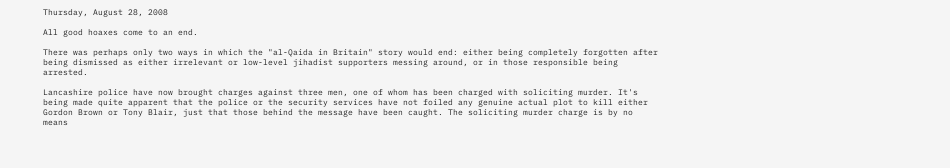Thursday, August 28, 2008

All good hoaxes come to an end.

There was perhaps only two ways in which the "al-Qaida in Britain" story would end: either being completely forgotten after being dismissed as either irrelevant or low-level jihadist supporters messing around, or in those responsible being arrested.

Lancashire police have now brought charges against three men, one of whom has been charged with soliciting murder. It's being made quite apparent that the police or the security services have not foiled any genuine actual plot to kill either Gordon Brown or Tony Blair, just that those behind the message have been caught. The soliciting murder charge is by no means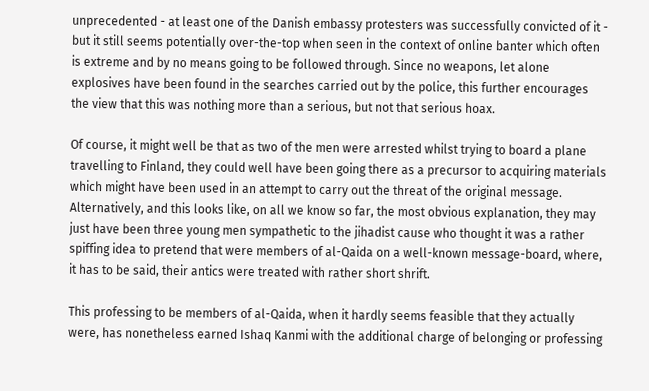unprecedented - at least one of the Danish embassy protesters was successfully convicted of it - but it still seems potentially over-the-top when seen in the context of online banter which often is extreme and by no means going to be followed through. Since no weapons, let alone explosives have been found in the searches carried out by the police, this further encourages the view that this was nothing more than a serious, but not that serious hoax.

Of course, it might well be that as two of the men were arrested whilst trying to board a plane travelling to Finland, they could well have been going there as a precursor to acquiring materials which might have been used in an attempt to carry out the threat of the original message. Alternatively, and this looks like, on all we know so far, the most obvious explanation, they may just have been three young men sympathetic to the jihadist cause who thought it was a rather spiffing idea to pretend that were members of al-Qaida on a well-known message-board, where, it has to be said, their antics were treated with rather short shrift.

This professing to be members of al-Qaida, when it hardly seems feasible that they actually were, has nonetheless earned Ishaq Kanmi with the additional charge of belonging or professing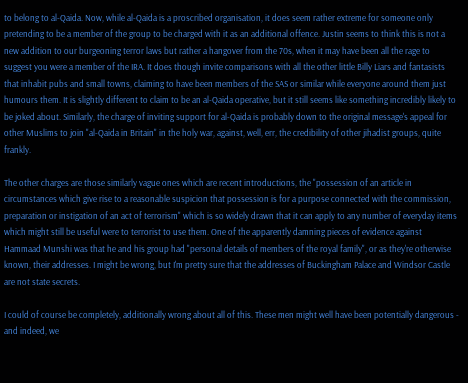to belong to al-Qaida. Now, while al-Qaida is a proscribed organisation, it does seem rather extreme for someone only pretending to be a member of the group to be charged with it as an additional offence. Justin seems to think this is not a new addition to our burgeoning terror laws but rather a hangover from the 70s, when it may have been all the rage to suggest you were a member of the IRA. It does though invite comparisons with all the other little Billy Liars and fantasists that inhabit pubs and small towns, claiming to have been members of the SAS or similar while everyone around them just humours them. It is slightly different to claim to be an al-Qaida operative, but it still seems like something incredibly likely to be joked about. Similarly, the charge of inviting support for al-Qaida is probably down to the original message's appeal for other Muslims to join "al-Qaida in Britain" in the holy war, against, well, err, the credibility of other jihadist groups, quite frankly.

The other charges are those similarly vague ones which are recent introductions, the "possession of an article in circumstances which give rise to a reasonable suspicion that possession is for a purpose connected with the commission, preparation or instigation of an act of terrorism" which is so widely drawn that it can apply to any number of everyday items which might still be useful were to terrorist to use them. One of the apparently damning pieces of evidence against Hammaad Munshi was that he and his group had "personal details of members of the royal family", or as they're otherwise known, their addresses. I might be wrong, but I'm pretty sure that the addresses of Buckingham Palace and Windsor Castle are not state secrets.

I could of course be completely, additionally wrong about all of this. These men might well have been potentially dangerous - and indeed, we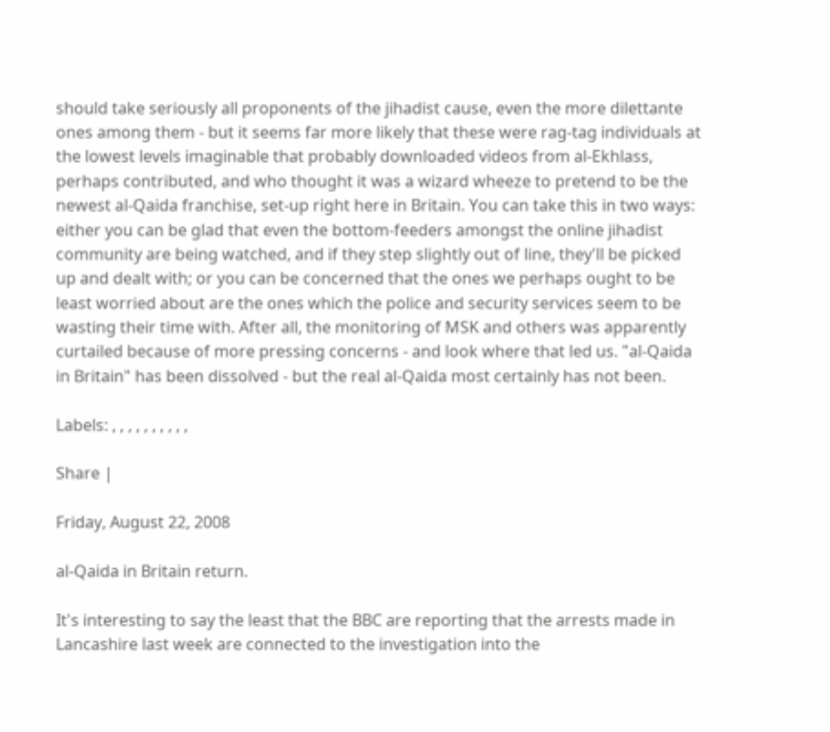should take seriously all proponents of the jihadist cause, even the more dilettante ones among them - but it seems far more likely that these were rag-tag individuals at the lowest levels imaginable that probably downloaded videos from al-Ekhlass, perhaps contributed, and who thought it was a wizard wheeze to pretend to be the newest al-Qaida franchise, set-up right here in Britain. You can take this in two ways: either you can be glad that even the bottom-feeders amongst the online jihadist community are being watched, and if they step slightly out of line, they'll be picked up and dealt with; or you can be concerned that the ones we perhaps ought to be least worried about are the ones which the police and security services seem to be wasting their time with. After all, the monitoring of MSK and others was apparently curtailed because of more pressing concerns - and look where that led us. "al-Qaida in Britain" has been dissolved - but the real al-Qaida most certainly has not been.

Labels: , , , , , , , , , ,

Share |

Friday, August 22, 2008

al-Qaida in Britain return.

It's interesting to say the least that the BBC are reporting that the arrests made in Lancashire last week are connected to the investigation into the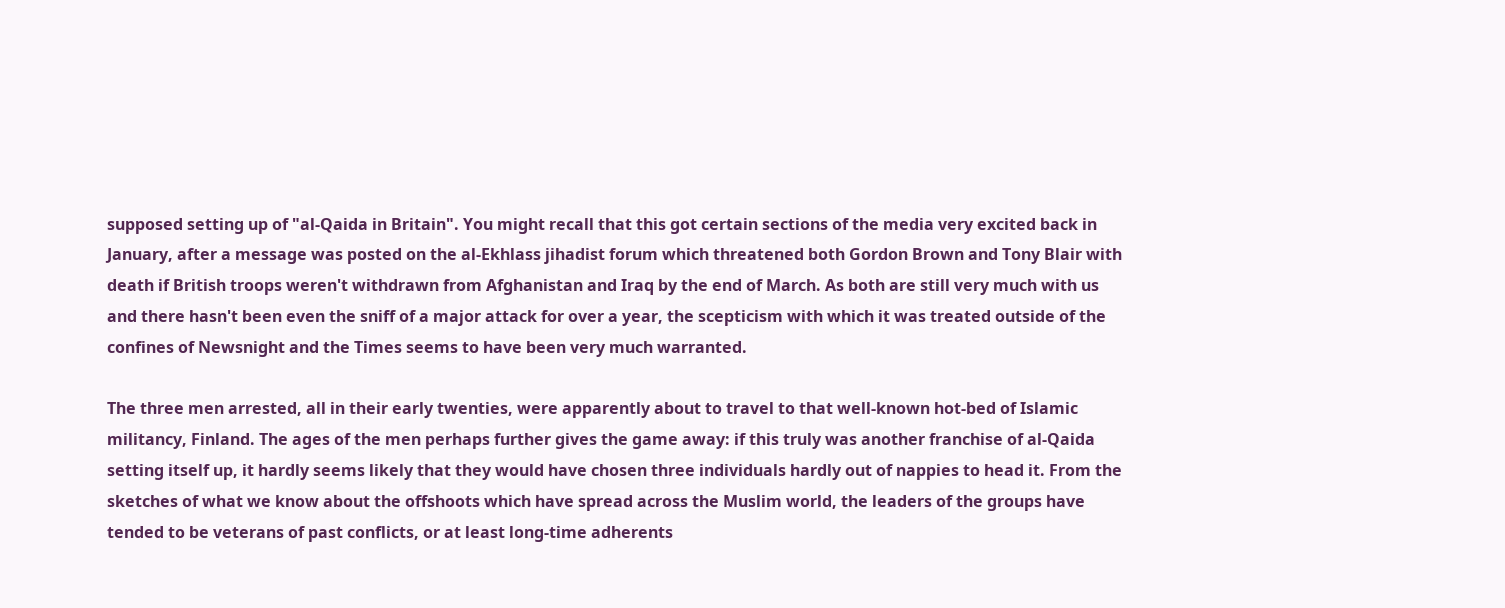supposed setting up of "al-Qaida in Britain". You might recall that this got certain sections of the media very excited back in January, after a message was posted on the al-Ekhlass jihadist forum which threatened both Gordon Brown and Tony Blair with death if British troops weren't withdrawn from Afghanistan and Iraq by the end of March. As both are still very much with us and there hasn't been even the sniff of a major attack for over a year, the scepticism with which it was treated outside of the confines of Newsnight and the Times seems to have been very much warranted.

The three men arrested, all in their early twenties, were apparently about to travel to that well-known hot-bed of Islamic militancy, Finland. The ages of the men perhaps further gives the game away: if this truly was another franchise of al-Qaida setting itself up, it hardly seems likely that they would have chosen three individuals hardly out of nappies to head it. From the sketches of what we know about the offshoots which have spread across the Muslim world, the leaders of the groups have tended to be veterans of past conflicts, or at least long-time adherents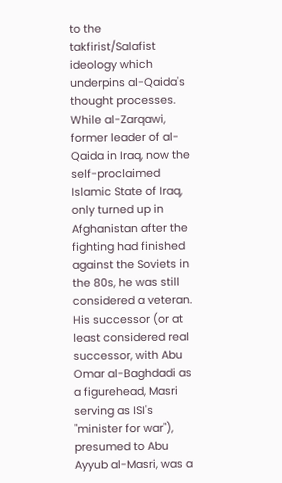to the takfirist/Salafist ideology which underpins al-Qaida's thought processes. While al-Zarqawi, former leader of al-Qaida in Iraq, now the self-proclaimed Islamic State of Iraq, only turned up in Afghanistan after the fighting had finished against the Soviets in the 80s, he was still considered a veteran. His successor (or at least considered real successor, with Abu Omar al-Baghdadi as a figurehead, Masri serving as ISI's "minister for war"), presumed to Abu Ayyub al-Masri, was a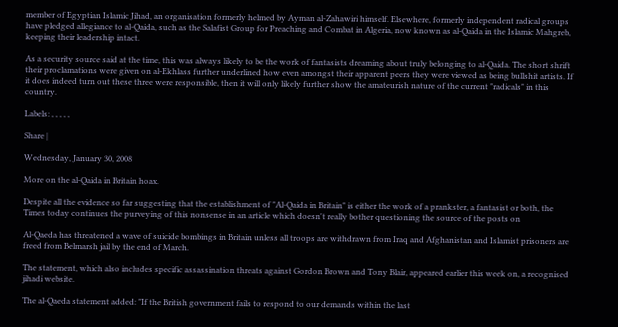member of Egyptian Islamic Jihad, an organisation formerly helmed by Ayman al-Zahawiri himself. Elsewhere, formerly independent radical groups have pledged allegiance to al-Qaida, such as the Salafist Group for Preaching and Combat in Algeria, now known as al-Qaida in the Islamic Mahgreb, keeping their leadership intact.

As a security source said at the time, this was always likely to be the work of fantasists dreaming about truly belonging to al-Qaida. The short shrift their proclamations were given on al-Ekhlass further underlined how even amongst their apparent peers they were viewed as being bullshit artists. If it does indeed turn out these three were responsible, then it will only likely further show the amateurish nature of the current "radicals" in this country.

Labels: , , , , ,

Share |

Wednesday, January 30, 2008

More on the al-Qaida in Britain hoax.

Despite all the evidence so far suggesting that the establishment of "Al-Qaida in Britain" is either the work of a prankster, a fantasist or both, the Times today continues the purveying of this nonsense in an article which doesn't really bother questioning the source of the posts on

Al-Qaeda has threatened a wave of suicide bombings in Britain unless all troops are withdrawn from Iraq and Afghanistan and Islamist prisoners are freed from Belmarsh jail by the end of March.

The statement, which also includes specific assassination threats against Gordon Brown and Tony Blair, appeared earlier this week on, a recognised jihadi website.

The al-Qaeda statement added: "If the British government fails to respond to our demands within the last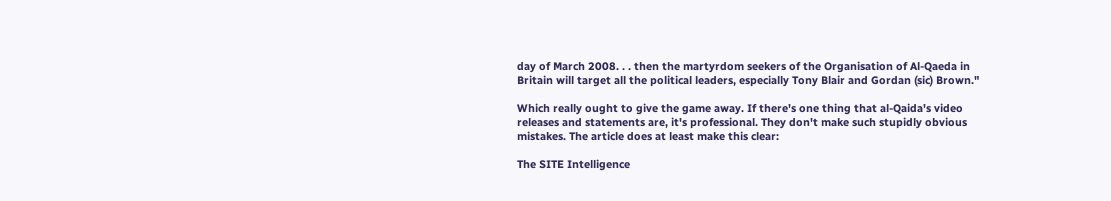day of March 2008. . . then the martyrdom seekers of the Organisation of Al-Qaeda in Britain will target all the political leaders, especially Tony Blair and Gordan (sic) Brown."

Which really ought to give the game away. If there's one thing that al-Qaida's video releases and statements are, it's professional. They don't make such stupidly obvious mistakes. The article does at least make this clear:

The SITE Intelligence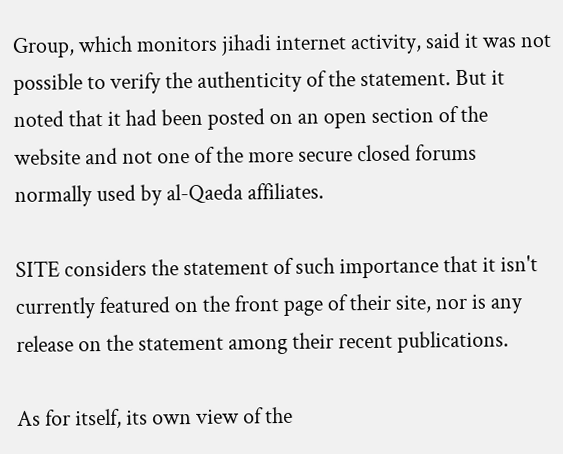Group, which monitors jihadi internet activity, said it was not possible to verify the authenticity of the statement. But it noted that it had been posted on an open section of the website and not one of the more secure closed forums normally used by al-Qaeda affiliates.

SITE considers the statement of such importance that it isn't currently featured on the front page of their site, nor is any release on the statement among their recent publications.

As for itself, its own view of the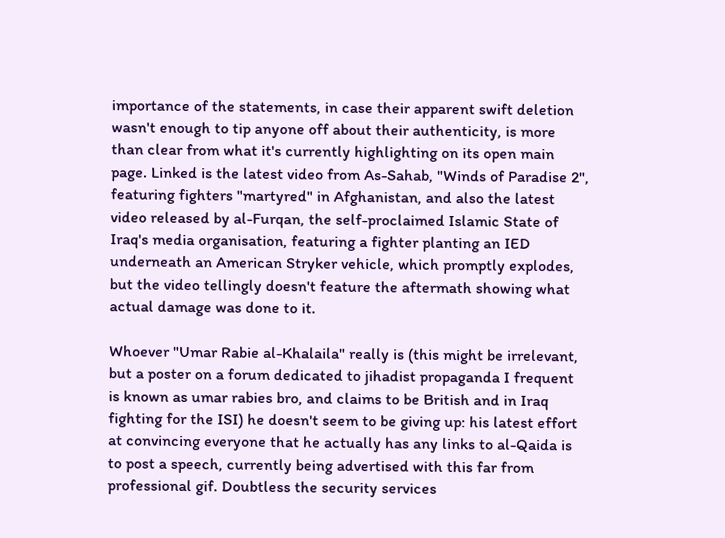importance of the statements, in case their apparent swift deletion wasn't enough to tip anyone off about their authenticity, is more than clear from what it's currently highlighting on its open main page. Linked is the latest video from As-Sahab, "Winds of Paradise 2", featuring fighters "martyred" in Afghanistan, and also the latest video released by al-Furqan, the self-proclaimed Islamic State of Iraq's media organisation, featuring a fighter planting an IED underneath an American Stryker vehicle, which promptly explodes, but the video tellingly doesn't feature the aftermath showing what actual damage was done to it.

Whoever "Umar Rabie al-Khalaila" really is (this might be irrelevant, but a poster on a forum dedicated to jihadist propaganda I frequent is known as umar rabies bro, and claims to be British and in Iraq fighting for the ISI) he doesn't seem to be giving up: his latest effort at convincing everyone that he actually has any links to al-Qaida is to post a speech, currently being advertised with this far from professional gif. Doubtless the security services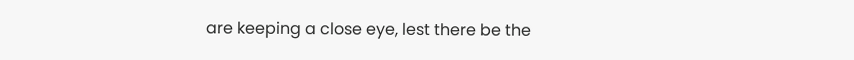are keeping a close eye, lest there be the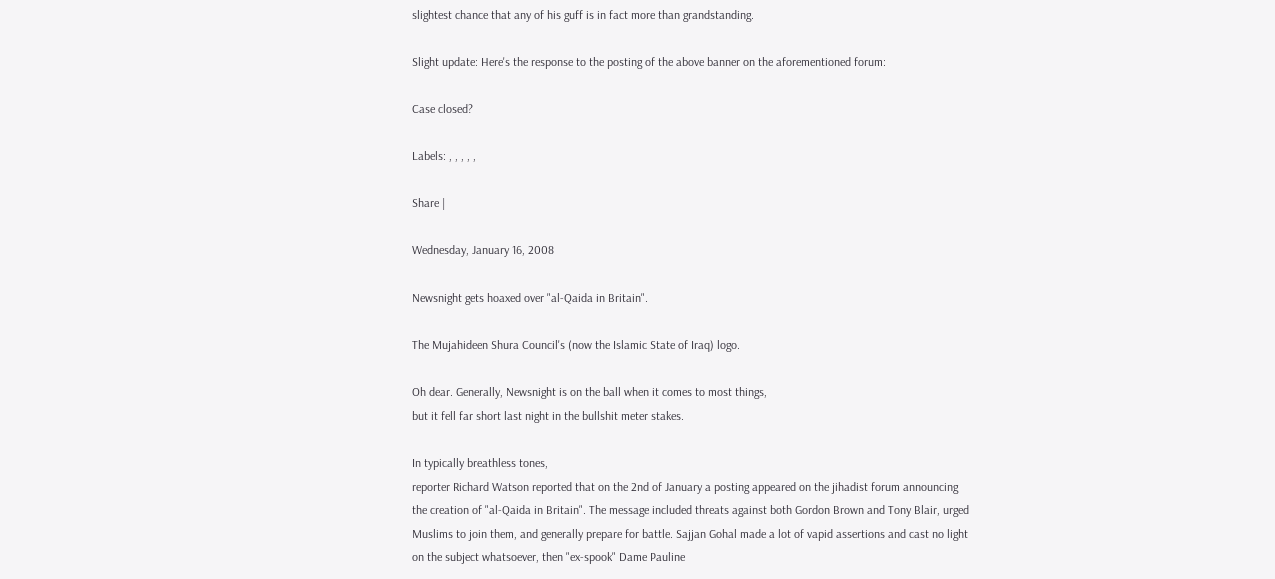slightest chance that any of his guff is in fact more than grandstanding.

Slight update: Here's the response to the posting of the above banner on the aforementioned forum:

Case closed?

Labels: , , , , ,

Share |

Wednesday, January 16, 2008

Newsnight gets hoaxed over "al-Qaida in Britain".

The Mujahideen Shura Council's (now the Islamic State of Iraq) logo.

Oh dear. Generally, Newsnight is on the ball when it comes to most things,
but it fell far short last night in the bullshit meter stakes.

In typically breathless tones,
reporter Richard Watson reported that on the 2nd of January a posting appeared on the jihadist forum announcing the creation of "al-Qaida in Britain". The message included threats against both Gordon Brown and Tony Blair, urged Muslims to join them, and generally prepare for battle. Sajjan Gohal made a lot of vapid assertions and cast no light on the subject whatsoever, then "ex-spook" Dame Pauline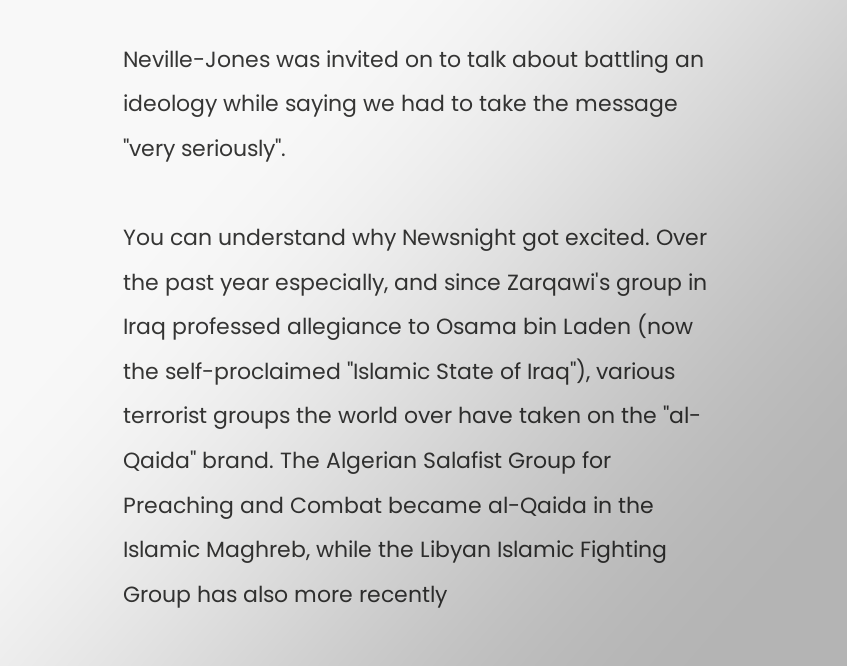Neville-Jones was invited on to talk about battling an ideology while saying we had to take the message "very seriously".

You can understand why Newsnight got excited. Over the past year especially, and since Zarqawi's group in Iraq professed allegiance to Osama bin Laden (now the self-proclaimed "Islamic State of Iraq"), various terrorist groups the world over have taken on the "al-Qaida" brand. The Algerian Salafist Group for Preaching and Combat became al-Qaida in the Islamic Maghreb, while the Libyan Islamic Fighting Group has also more recently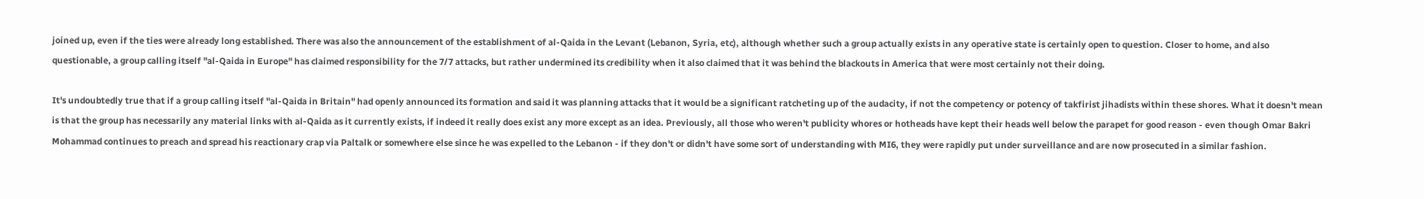joined up, even if the ties were already long established. There was also the announcement of the establishment of al-Qaida in the Levant (Lebanon, Syria, etc), although whether such a group actually exists in any operative state is certainly open to question. Closer to home, and also questionable, a group calling itself "al-Qaida in Europe" has claimed responsibility for the 7/7 attacks, but rather undermined its credibility when it also claimed that it was behind the blackouts in America that were most certainly not their doing.

It's undoubtedly true that if a group calling itself "al-Qaida in Britain" had openly announced its formation and said it was planning attacks that it would be a significant ratcheting up of the audacity, if not the competency or potency of takfirist jihadists within these shores. What it doesn't mean is that the group has necessarily any material links with al-Qaida as it currently exists, if indeed it really does exist any more except as an idea. Previously, all those who weren't publicity whores or hotheads have kept their heads well below the parapet for good reason - even though Omar Bakri Mohammad continues to preach and spread his reactionary crap via Paltalk or somewhere else since he was expelled to the Lebanon - if they don't or didn't have some sort of understanding with MI6, they were rapidly put under surveillance and are now prosecuted in a similar fashion.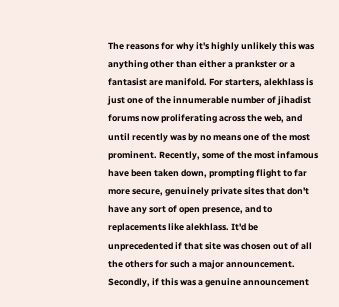The reasons for why it's highly unlikely this was anything other than either a prankster or a fantasist are manifold. For starters, alekhlass is just one of the innumerable number of jihadist forums now proliferating across the web, and until recently was by no means one of the most prominent. Recently, some of the most infamous have been taken down, prompting flight to far more secure, genuinely private sites that don't have any sort of open presence, and to replacements like alekhlass. It'd be unprecedented if that site was chosen out of all the others for such a major announcement. Secondly, if this was a genuine announcement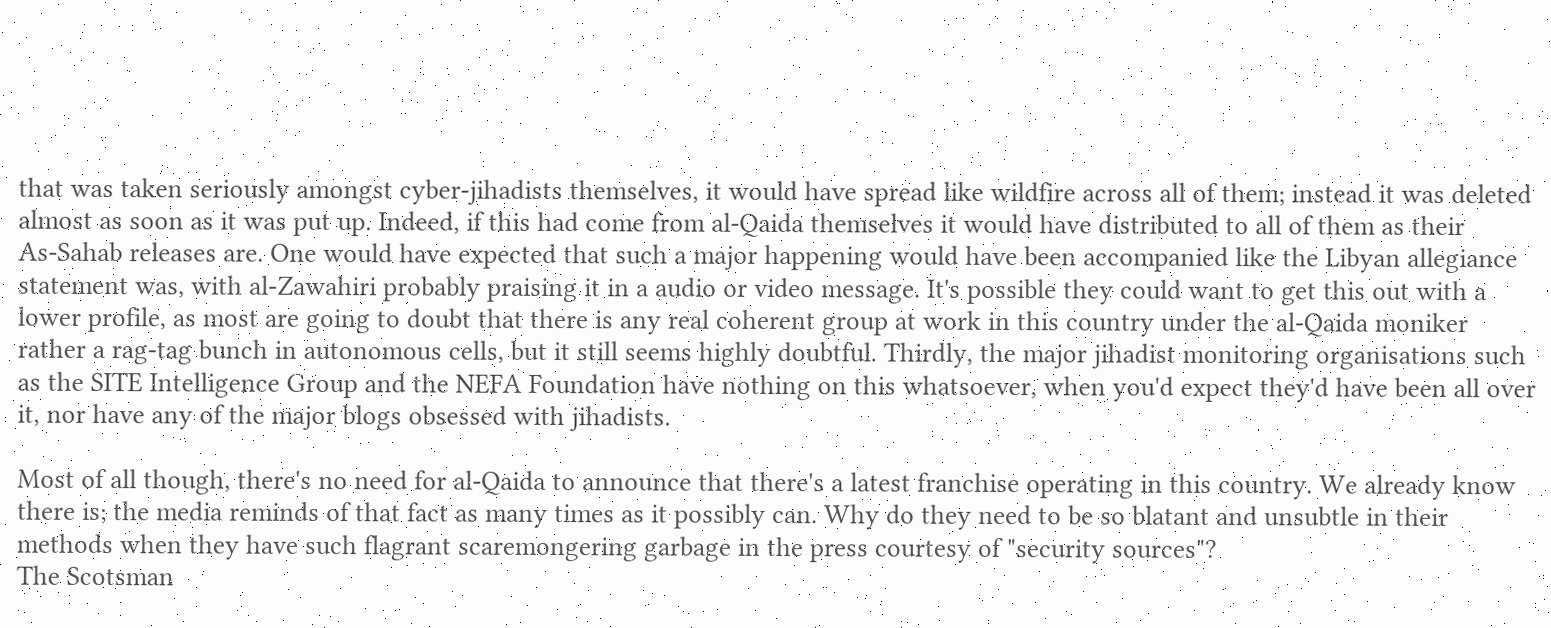that was taken seriously amongst cyber-jihadists themselves, it would have spread like wildfire across all of them; instead it was deleted almost as soon as it was put up. Indeed, if this had come from al-Qaida themselves it would have distributed to all of them as their
As-Sahab releases are. One would have expected that such a major happening would have been accompanied like the Libyan allegiance statement was, with al-Zawahiri probably praising it in a audio or video message. It's possible they could want to get this out with a lower profile, as most are going to doubt that there is any real coherent group at work in this country under the al-Qaida moniker rather a rag-tag bunch in autonomous cells, but it still seems highly doubtful. Thirdly, the major jihadist monitoring organisations such as the SITE Intelligence Group and the NEFA Foundation have nothing on this whatsoever, when you'd expect they'd have been all over it, nor have any of the major blogs obsessed with jihadists.

Most of all though, there's no need for al-Qaida to announce that there's a latest franchise operating in this country. We already know there is; the media reminds of that fact as many times as it possibly can. Why do they need to be so blatant and unsubtle in their methods when they have such flagrant scaremongering garbage in the press courtesy of "security sources"?
The Scotsman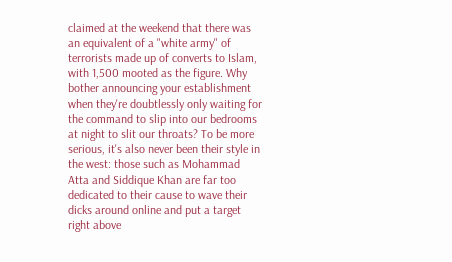claimed at the weekend that there was an equivalent of a "white army" of terrorists made up of converts to Islam, with 1,500 mooted as the figure. Why bother announcing your establishment when they're doubtlessly only waiting for the command to slip into our bedrooms at night to slit our throats? To be more serious, it's also never been their style in the west: those such as Mohammad Atta and Siddique Khan are far too dedicated to their cause to wave their dicks around online and put a target right above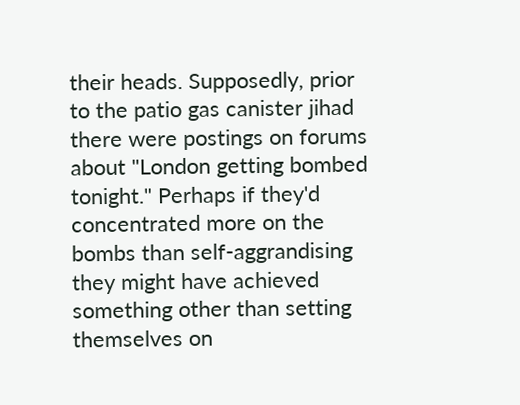their heads. Supposedly, prior to the patio gas canister jihad there were postings on forums about "London getting bombed tonight." Perhaps if they'd concentrated more on the bombs than self-aggrandising they might have achieved something other than setting themselves on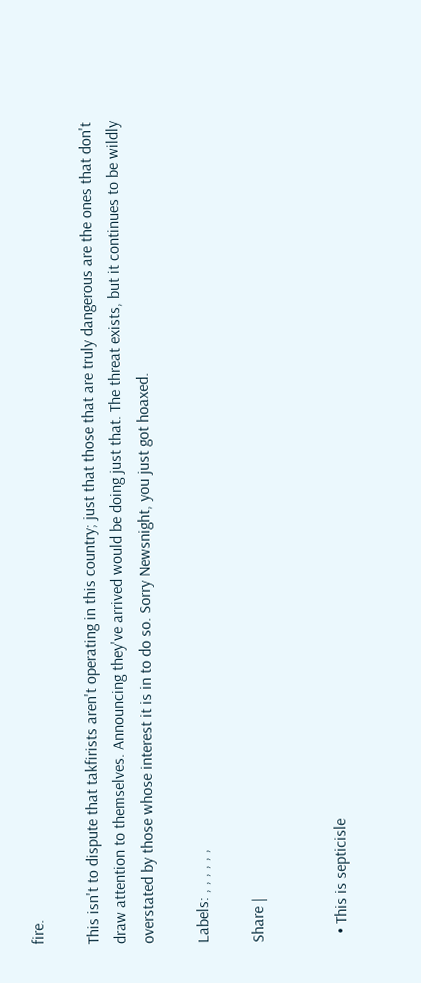fire.

This isn't to dispute that takfirists aren't operating in this country; just that those that are truly dangerous are the ones that don't draw attention to themselves. Announcing they've arrived would be doing just that. The threat exists, but it continues to be wildly overstated by those whose interest it is in to do so. Sorry Newsnight, you just got hoaxed.

Labels: , , , , , ,

Share |


  • This is septicisle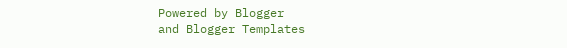Powered by Blogger
and Blogger Templates